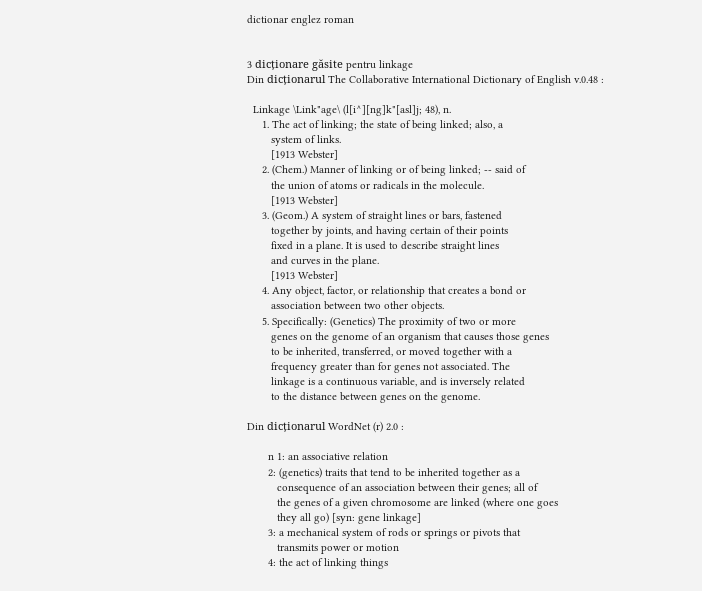dictionar englez roman


3 dicționare găsite pentru linkage
Din dicționarul The Collaborative International Dictionary of English v.0.48 :

  Linkage \Link"age\ (l[i^][ng]k"[asl]j; 48), n.
     1. The act of linking; the state of being linked; also, a
        system of links.
        [1913 Webster]
     2. (Chem.) Manner of linking or of being linked; -- said of
        the union of atoms or radicals in the molecule.
        [1913 Webster]
     3. (Geom.) A system of straight lines or bars, fastened
        together by joints, and having certain of their points
        fixed in a plane. It is used to describe straight lines
        and curves in the plane.
        [1913 Webster]
     4. Any object, factor, or relationship that creates a bond or
        association between two other objects.
     5. Specifically: (Genetics) The proximity of two or more
        genes on the genome of an organism that causes those genes
        to be inherited, transferred, or moved together with a
        frequency greater than for genes not associated. The
        linkage is a continuous variable, and is inversely related
        to the distance between genes on the genome.

Din dicționarul WordNet (r) 2.0 :

       n 1: an associative relation
       2: (genetics) traits that tend to be inherited together as a
          consequence of an association between their genes; all of
          the genes of a given chromosome are linked (where one goes
          they all go) [syn: gene linkage]
       3: a mechanical system of rods or springs or pivots that
          transmits power or motion
       4: the act of linking things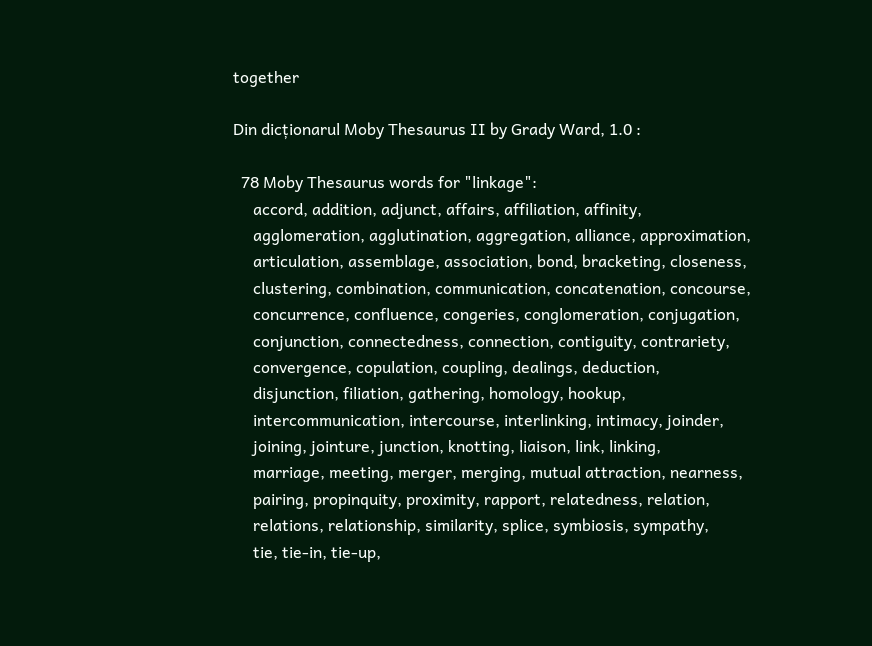together

Din dicționarul Moby Thesaurus II by Grady Ward, 1.0 :

  78 Moby Thesaurus words for "linkage":
     accord, addition, adjunct, affairs, affiliation, affinity,
     agglomeration, agglutination, aggregation, alliance, approximation,
     articulation, assemblage, association, bond, bracketing, closeness,
     clustering, combination, communication, concatenation, concourse,
     concurrence, confluence, congeries, conglomeration, conjugation,
     conjunction, connectedness, connection, contiguity, contrariety,
     convergence, copulation, coupling, dealings, deduction,
     disjunction, filiation, gathering, homology, hookup,
     intercommunication, intercourse, interlinking, intimacy, joinder,
     joining, jointure, junction, knotting, liaison, link, linking,
     marriage, meeting, merger, merging, mutual attraction, nearness,
     pairing, propinquity, proximity, rapport, relatedness, relation,
     relations, relationship, similarity, splice, symbiosis, sympathy,
     tie, tie-in, tie-up,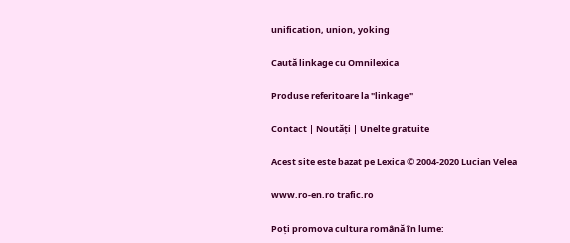unification, union, yoking

Caută linkage cu Omnilexica

Produse referitoare la "linkage"

Contact | Noutăți | Unelte gratuite

Acest site este bazat pe Lexica © 2004-2020 Lucian Velea

www.ro-en.ro trafic.ro

Poți promova cultura română în lume: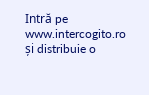Intră pe www.intercogito.ro și distribuie o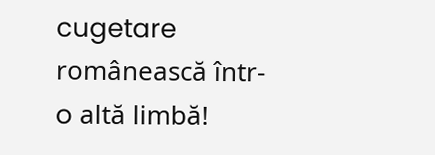cugetare românească într-o altă limbă!